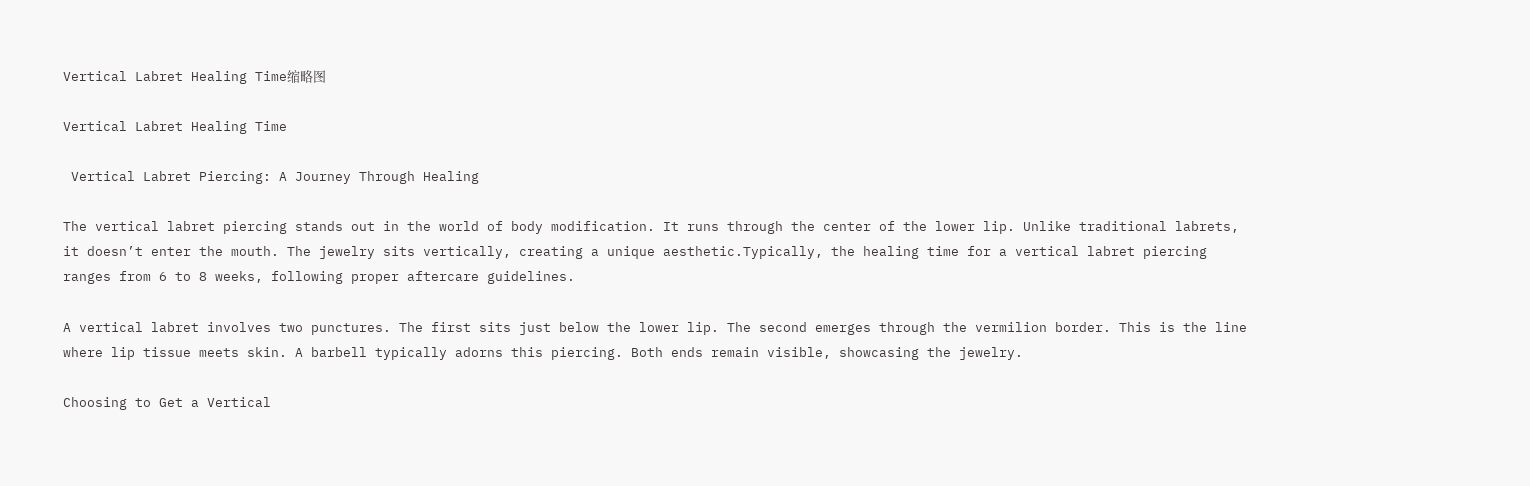Vertical Labret Healing Time缩略图

Vertical Labret Healing Time

 Vertical Labret Piercing: A Journey Through Healing

The vertical labret piercing stands out in the world of body modification. It runs through the center of the lower lip. Unlike traditional labrets, it doesn’t enter the mouth. The jewelry sits vertically, creating a unique aesthetic.Typically, the healing time for a vertical labret piercing ranges from 6 to 8 weeks, following proper aftercare guidelines.

A vertical labret involves two punctures. The first sits just below the lower lip. The second emerges through the vermilion border. This is the line where lip tissue meets skin. A barbell typically adorns this piercing. Both ends remain visible, showcasing the jewelry.

Choosing to Get a Vertical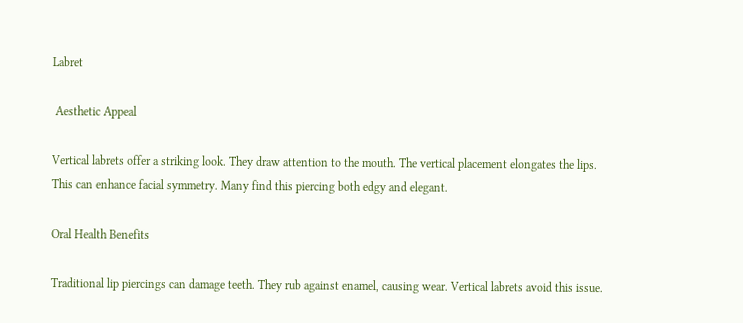Labret

 Aesthetic Appeal

Vertical labrets offer a striking look. They draw attention to the mouth. The vertical placement elongates the lips. This can enhance facial symmetry. Many find this piercing both edgy and elegant.

Oral Health Benefits

Traditional lip piercings can damage teeth. They rub against enamel, causing wear. Vertical labrets avoid this issue.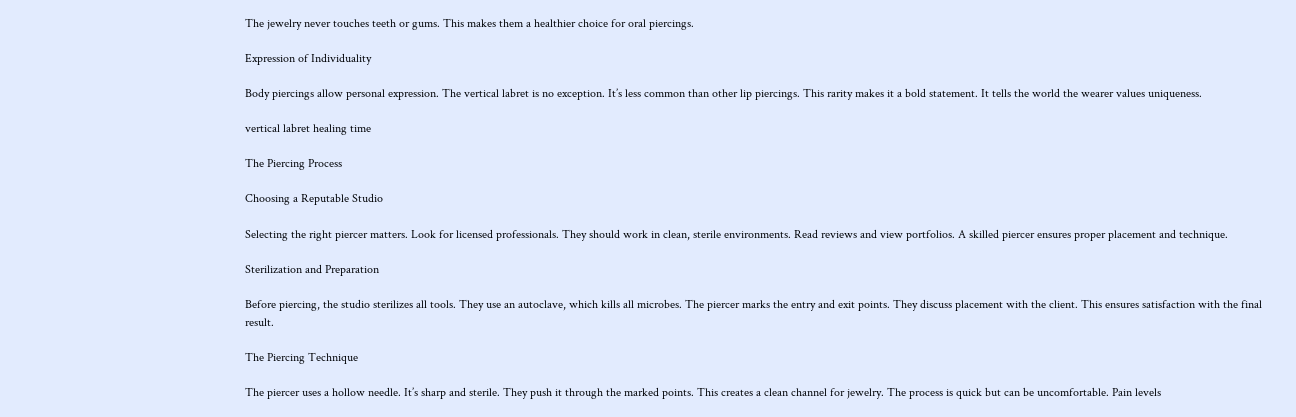The jewelry never touches teeth or gums. This makes them a healthier choice for oral piercings.

Expression of Individuality

Body piercings allow personal expression. The vertical labret is no exception. It’s less common than other lip piercings. This rarity makes it a bold statement. It tells the world the wearer values uniqueness.

vertical labret healing time

The Piercing Process

Choosing a Reputable Studio

Selecting the right piercer matters. Look for licensed professionals. They should work in clean, sterile environments. Read reviews and view portfolios. A skilled piercer ensures proper placement and technique.

Sterilization and Preparation

Before piercing, the studio sterilizes all tools. They use an autoclave, which kills all microbes. The piercer marks the entry and exit points. They discuss placement with the client. This ensures satisfaction with the final result.

The Piercing Technique

The piercer uses a hollow needle. It’s sharp and sterile. They push it through the marked points. This creates a clean channel for jewelry. The process is quick but can be uncomfortable. Pain levels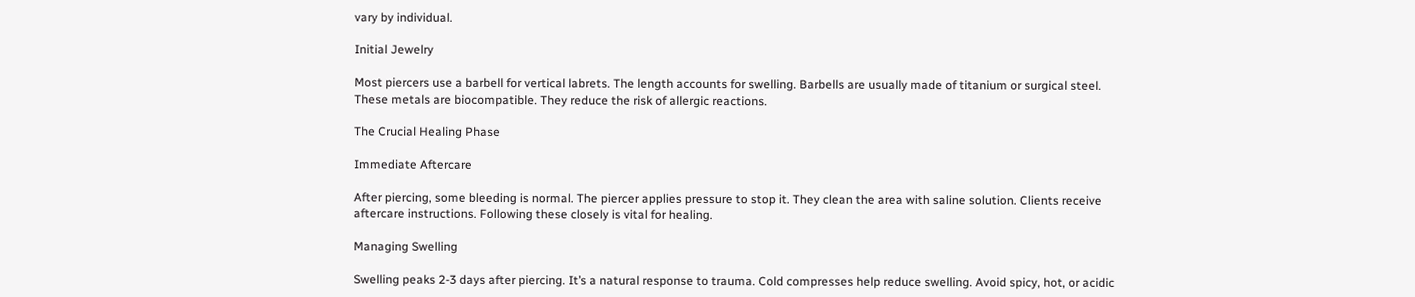vary by individual.

Initial Jewelry

Most piercers use a barbell for vertical labrets. The length accounts for swelling. Barbells are usually made of titanium or surgical steel. These metals are biocompatible. They reduce the risk of allergic reactions.

The Crucial Healing Phase

Immediate Aftercare

After piercing, some bleeding is normal. The piercer applies pressure to stop it. They clean the area with saline solution. Clients receive aftercare instructions. Following these closely is vital for healing.

Managing Swelling

Swelling peaks 2-3 days after piercing. It’s a natural response to trauma. Cold compresses help reduce swelling. Avoid spicy, hot, or acidic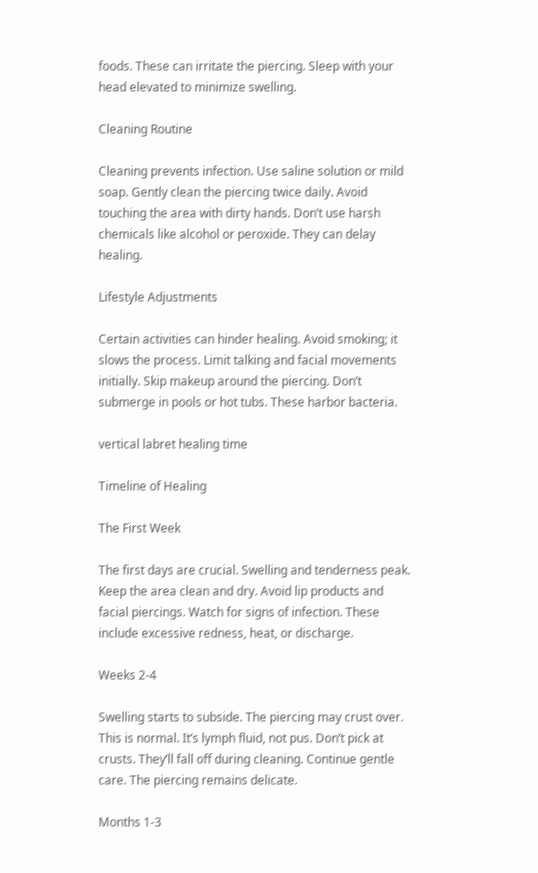foods. These can irritate the piercing. Sleep with your head elevated to minimize swelling.

Cleaning Routine

Cleaning prevents infection. Use saline solution or mild soap. Gently clean the piercing twice daily. Avoid touching the area with dirty hands. Don’t use harsh chemicals like alcohol or peroxide. They can delay healing.

Lifestyle Adjustments

Certain activities can hinder healing. Avoid smoking; it slows the process. Limit talking and facial movements initially. Skip makeup around the piercing. Don’t submerge in pools or hot tubs. These harbor bacteria.

vertical labret healing time

Timeline of Healing

The First Week

The first days are crucial. Swelling and tenderness peak. Keep the area clean and dry. Avoid lip products and facial piercings. Watch for signs of infection. These include excessive redness, heat, or discharge.

Weeks 2-4

Swelling starts to subside. The piercing may crust over. This is normal. It’s lymph fluid, not pus. Don’t pick at crusts. They’ll fall off during cleaning. Continue gentle care. The piercing remains delicate.

Months 1-3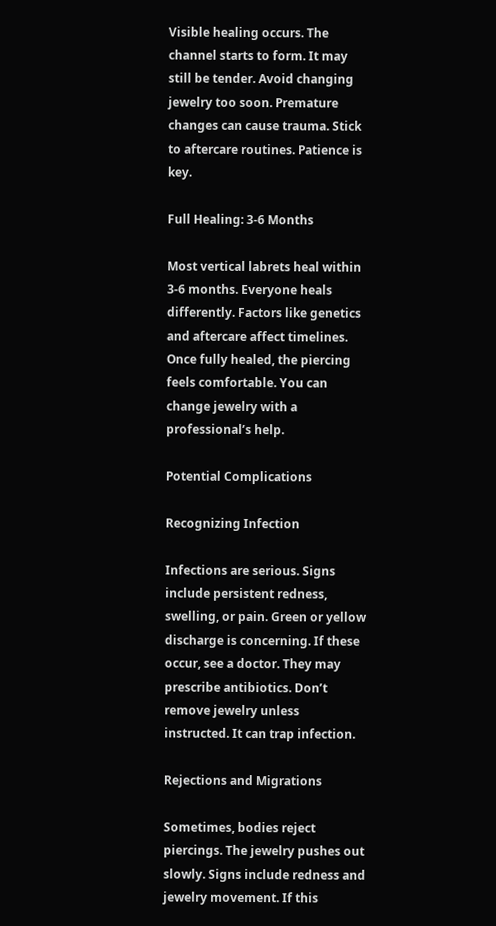Visible healing occurs. The channel starts to form. It may still be tender. Avoid changing jewelry too soon. Premature changes can cause trauma. Stick to aftercare routines. Patience is key.

Full Healing: 3-6 Months

Most vertical labrets heal within 3-6 months. Everyone heals differently. Factors like genetics and aftercare affect timelines. Once fully healed, the piercing feels comfortable. You can change jewelry with a professional’s help.

Potential Complications

Recognizing Infection

Infections are serious. Signs include persistent redness, swelling, or pain. Green or yellow discharge is concerning. If these occur, see a doctor. They may prescribe antibiotics. Don’t remove jewelry unless instructed. It can trap infection.

Rejections and Migrations

Sometimes, bodies reject piercings. The jewelry pushes out slowly. Signs include redness and jewelry movement. If this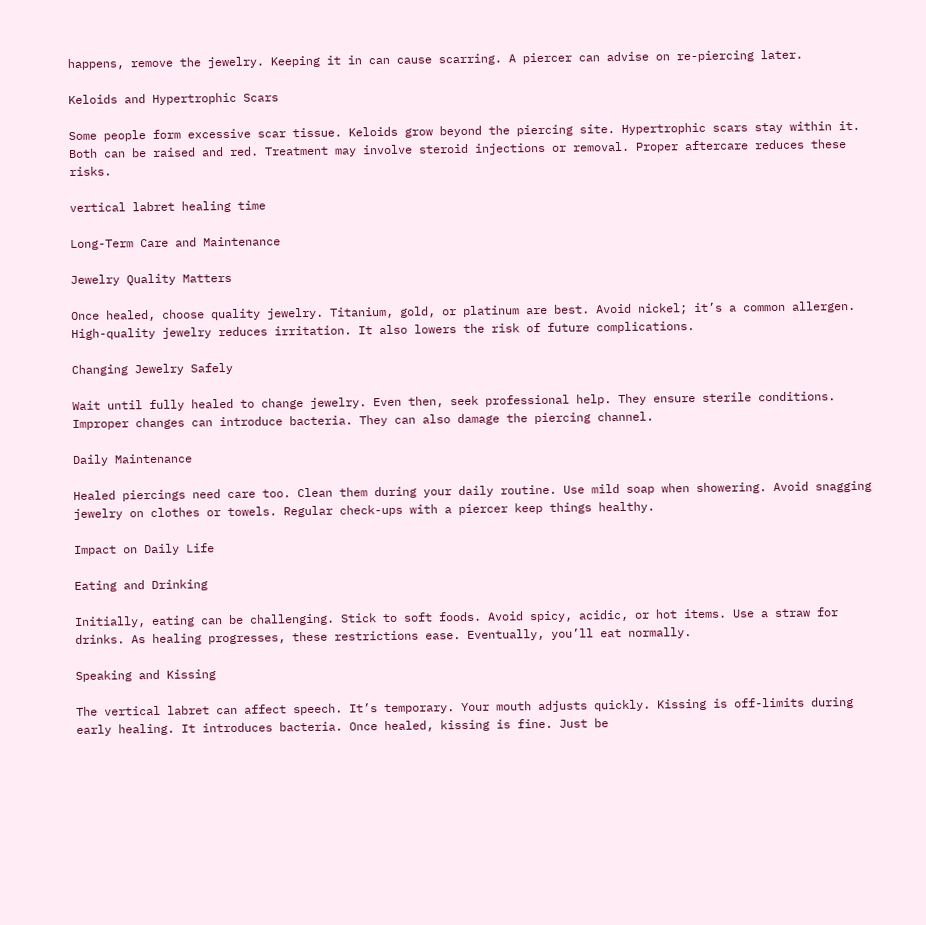happens, remove the jewelry. Keeping it in can cause scarring. A piercer can advise on re-piercing later.

Keloids and Hypertrophic Scars

Some people form excessive scar tissue. Keloids grow beyond the piercing site. Hypertrophic scars stay within it. Both can be raised and red. Treatment may involve steroid injections or removal. Proper aftercare reduces these risks.

vertical labret healing time

Long-Term Care and Maintenance

Jewelry Quality Matters

Once healed, choose quality jewelry. Titanium, gold, or platinum are best. Avoid nickel; it’s a common allergen. High-quality jewelry reduces irritation. It also lowers the risk of future complications.

Changing Jewelry Safely

Wait until fully healed to change jewelry. Even then, seek professional help. They ensure sterile conditions. Improper changes can introduce bacteria. They can also damage the piercing channel.

Daily Maintenance

Healed piercings need care too. Clean them during your daily routine. Use mild soap when showering. Avoid snagging jewelry on clothes or towels. Regular check-ups with a piercer keep things healthy.

Impact on Daily Life

Eating and Drinking

Initially, eating can be challenging. Stick to soft foods. Avoid spicy, acidic, or hot items. Use a straw for drinks. As healing progresses, these restrictions ease. Eventually, you’ll eat normally.

Speaking and Kissing

The vertical labret can affect speech. It’s temporary. Your mouth adjusts quickly. Kissing is off-limits during early healing. It introduces bacteria. Once healed, kissing is fine. Just be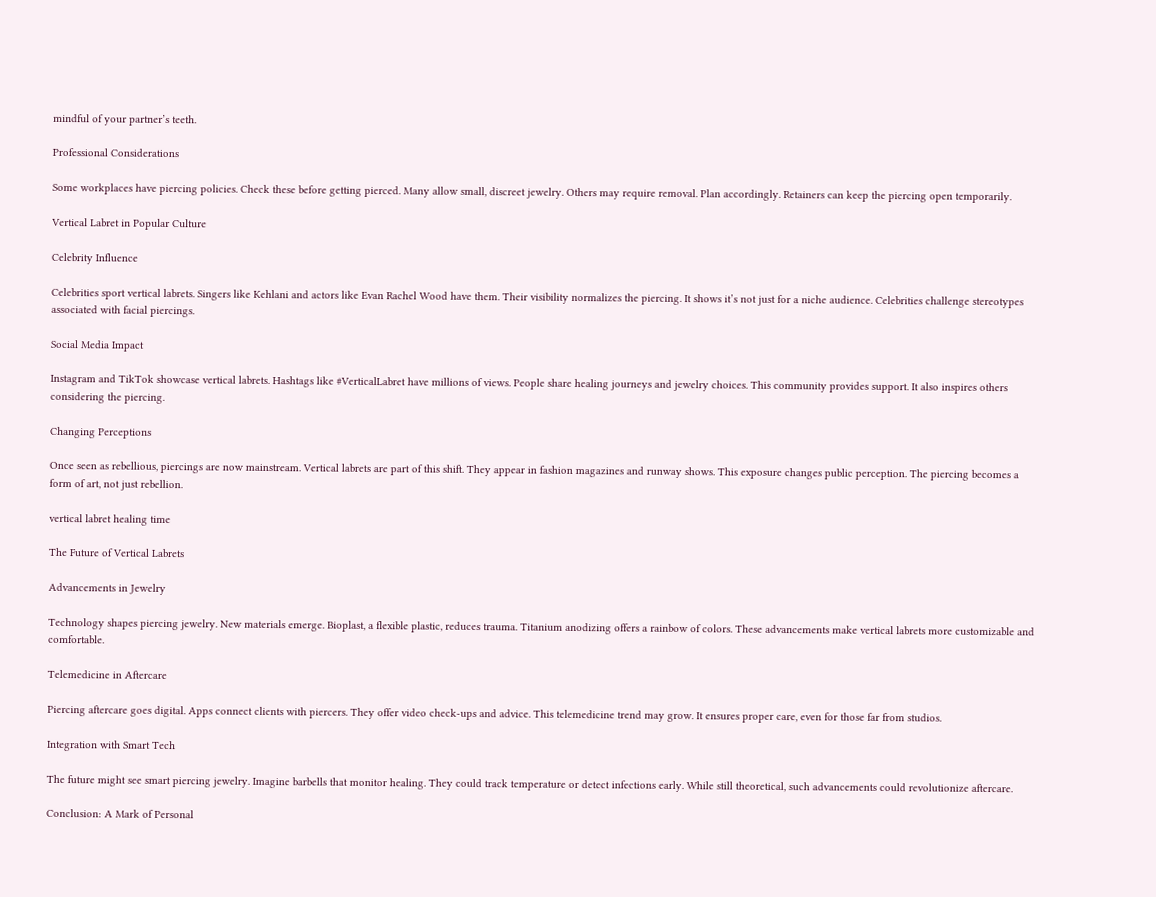mindful of your partner’s teeth.

Professional Considerations

Some workplaces have piercing policies. Check these before getting pierced. Many allow small, discreet jewelry. Others may require removal. Plan accordingly. Retainers can keep the piercing open temporarily.

Vertical Labret in Popular Culture

Celebrity Influence

Celebrities sport vertical labrets. Singers like Kehlani and actors like Evan Rachel Wood have them. Their visibility normalizes the piercing. It shows it’s not just for a niche audience. Celebrities challenge stereotypes associated with facial piercings.

Social Media Impact

Instagram and TikTok showcase vertical labrets. Hashtags like #VerticalLabret have millions of views. People share healing journeys and jewelry choices. This community provides support. It also inspires others considering the piercing.

Changing Perceptions

Once seen as rebellious, piercings are now mainstream. Vertical labrets are part of this shift. They appear in fashion magazines and runway shows. This exposure changes public perception. The piercing becomes a form of art, not just rebellion.

vertical labret healing time

The Future of Vertical Labrets

Advancements in Jewelry

Technology shapes piercing jewelry. New materials emerge. Bioplast, a flexible plastic, reduces trauma. Titanium anodizing offers a rainbow of colors. These advancements make vertical labrets more customizable and comfortable.

Telemedicine in Aftercare

Piercing aftercare goes digital. Apps connect clients with piercers. They offer video check-ups and advice. This telemedicine trend may grow. It ensures proper care, even for those far from studios.

Integration with Smart Tech

The future might see smart piercing jewelry. Imagine barbells that monitor healing. They could track temperature or detect infections early. While still theoretical, such advancements could revolutionize aftercare.

Conclusion: A Mark of Personal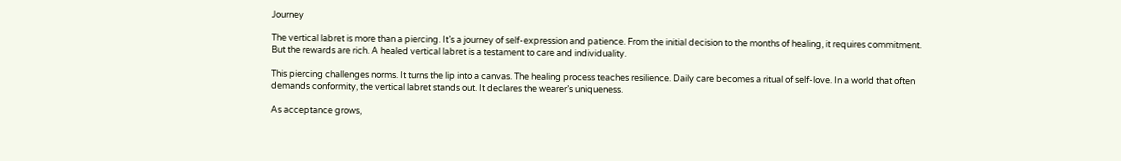Journey

The vertical labret is more than a piercing. It’s a journey of self-expression and patience. From the initial decision to the months of healing, it requires commitment. But the rewards are rich. A healed vertical labret is a testament to care and individuality.

This piercing challenges norms. It turns the lip into a canvas. The healing process teaches resilience. Daily care becomes a ritual of self-love. In a world that often demands conformity, the vertical labret stands out. It declares the wearer’s uniqueness.

As acceptance grows,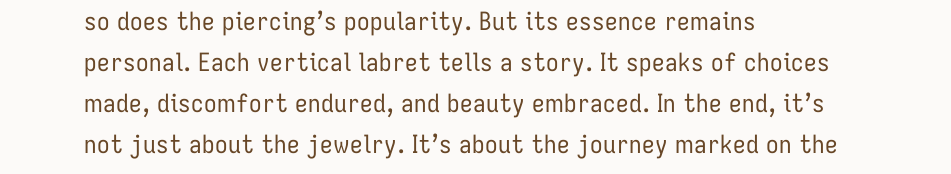so does the piercing’s popularity. But its essence remains personal. Each vertical labret tells a story. It speaks of choices made, discomfort endured, and beauty embraced. In the end, it’s not just about the jewelry. It’s about the journey marked on the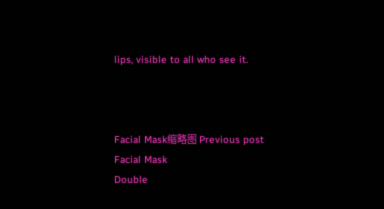lips, visible to all who see it.



Facial Mask缩略图 Previous post Facial Mask
Double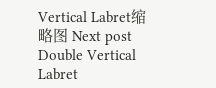Vertical Labret缩略图 Next post Double Vertical Labret